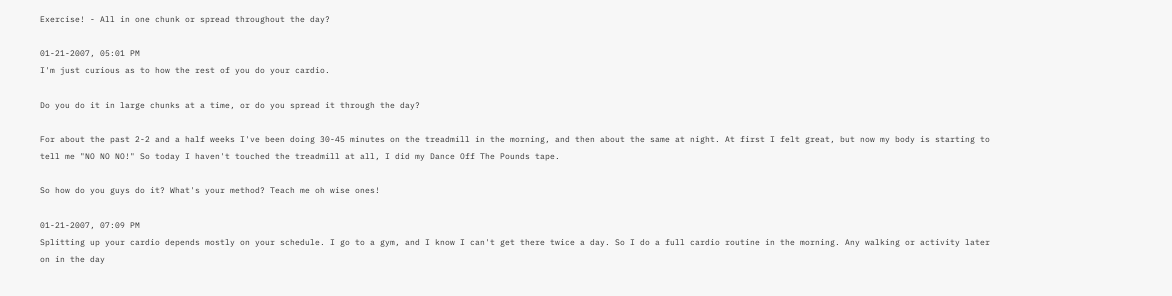Exercise! - All in one chunk or spread throughout the day?

01-21-2007, 05:01 PM
I'm just curious as to how the rest of you do your cardio.

Do you do it in large chunks at a time, or do you spread it through the day?

For about the past 2-2 and a half weeks I've been doing 30-45 minutes on the treadmill in the morning, and then about the same at night. At first I felt great, but now my body is starting to tell me "NO NO NO!" So today I haven't touched the treadmill at all, I did my Dance Off The Pounds tape.

So how do you guys do it? What's your method? Teach me oh wise ones!

01-21-2007, 07:09 PM
Splitting up your cardio depends mostly on your schedule. I go to a gym, and I know I can't get there twice a day. So I do a full cardio routine in the morning. Any walking or activity later on in the day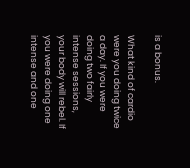is a bonus.

What kind of cardio were you doing twice a day. If you were doing two fairly intense sessions, your body will rebel. If you were doing one intense and one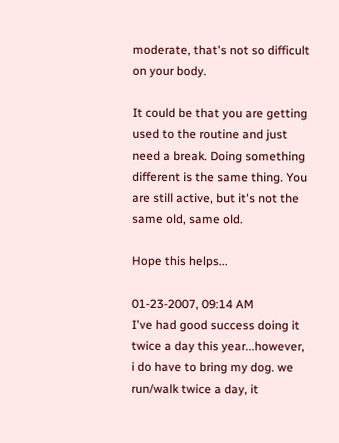moderate, that's not so difficult on your body.

It could be that you are getting used to the routine and just need a break. Doing something different is the same thing. You are still active, but it's not the same old, same old.

Hope this helps...

01-23-2007, 09:14 AM
I've had good success doing it twice a day this year...however, i do have to bring my dog. we run/walk twice a day, it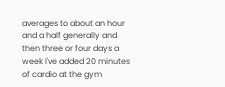averages to about an hour and a half generally and then three or four days a week I've added 20 minutes of cardio at the gym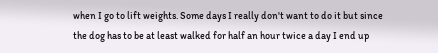when I go to lift weights. Some days I really don't want to do it but since the dog has to be at least walked for half an hour twice a day I end up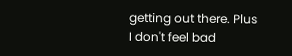getting out there. Plus I don't feel bad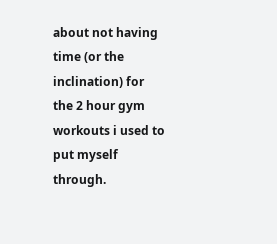about not having time (or the inclination) for the 2 hour gym workouts i used to put myself through.